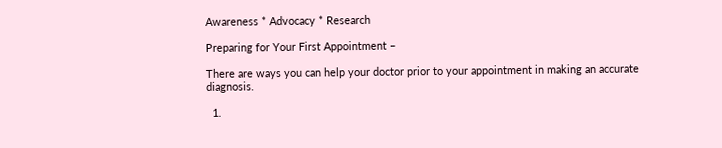Awareness * Advocacy * Research

Preparing for Your First Appointment –

There are ways you can help your doctor prior to your appointment in making an accurate diagnosis.

  1.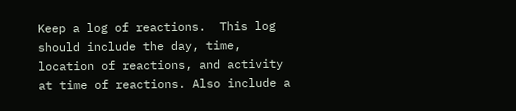Keep a log of reactions.  This log should include the day, time, location of reactions, and activity at time of reactions. Also include a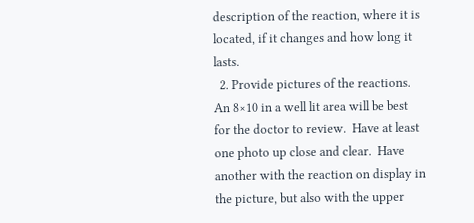description of the reaction, where it is located, if it changes and how long it lasts.
  2. Provide pictures of the reactions.  An 8×10 in a well lit area will be best for the doctor to review.  Have at least one photo up close and clear.  Have another with the reaction on display in the picture, but also with the upper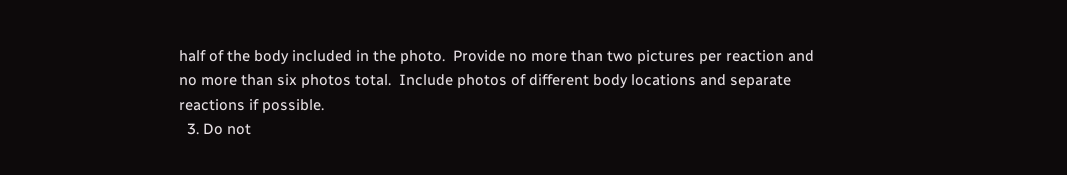half of the body included in the photo.  Provide no more than two pictures per reaction and no more than six photos total.  Include photos of different body locations and separate reactions if possible.
  3. Do not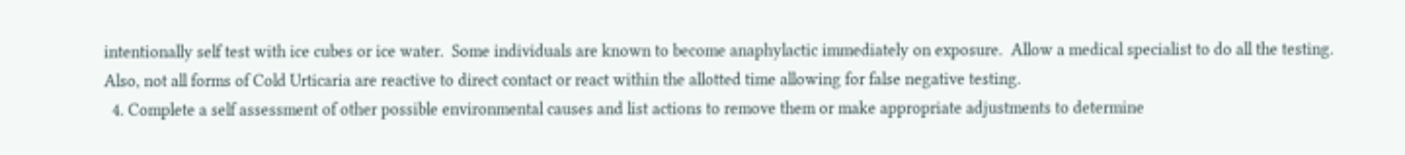intentionally self test with ice cubes or ice water.  Some individuals are known to become anaphylactic immediately on exposure.  Allow a medical specialist to do all the testing.  Also, not all forms of Cold Urticaria are reactive to direct contact or react within the allotted time allowing for false negative testing.
  4. Complete a self assessment of other possible environmental causes and list actions to remove them or make appropriate adjustments to determine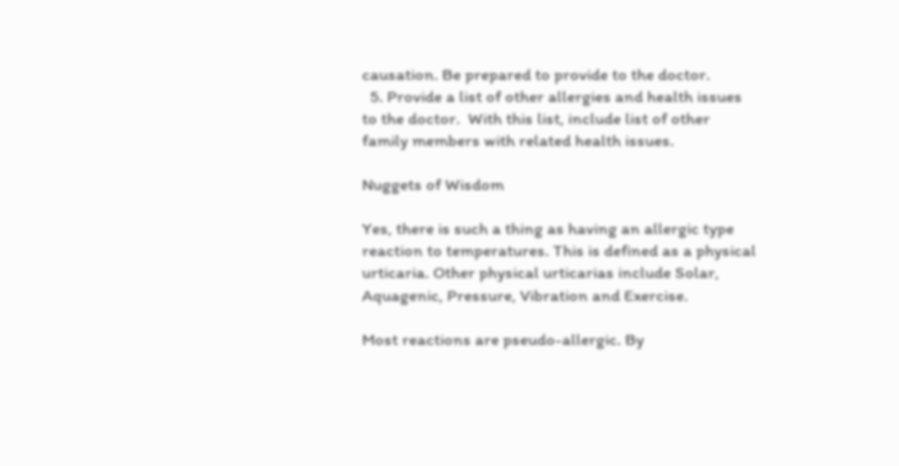causation. Be prepared to provide to the doctor.
  5. Provide a list of other allergies and health issues to the doctor.  With this list, include list of other family members with related health issues.

Nuggets of Wisdom

Yes, there is such a thing as having an allergic type reaction to temperatures. This is defined as a physical urticaria. Other physical urticarias include Solar, Aquagenic, Pressure, Vibration and Exercise.

Most reactions are pseudo-allergic. By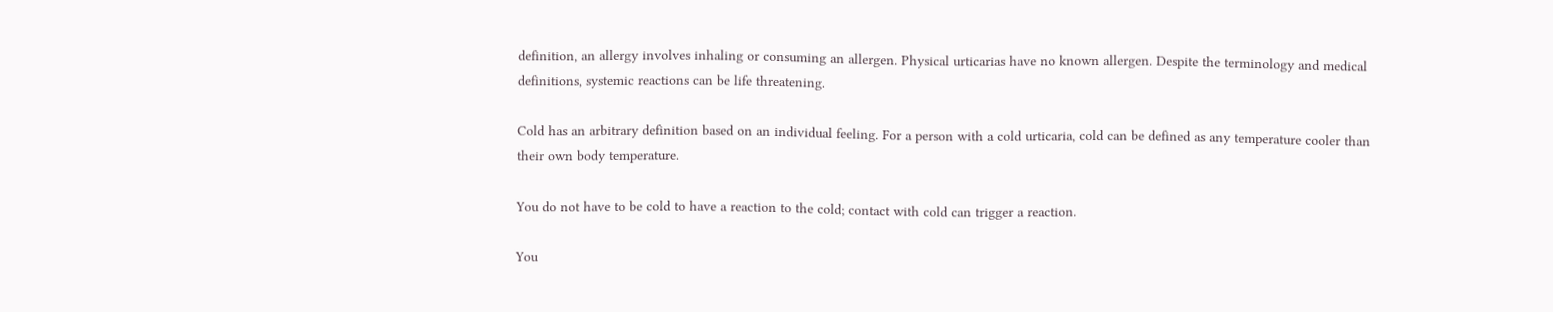definition, an allergy involves inhaling or consuming an allergen. Physical urticarias have no known allergen. Despite the terminology and medical definitions, systemic reactions can be life threatening.

Cold has an arbitrary definition based on an individual feeling. For a person with a cold urticaria, cold can be defined as any temperature cooler than their own body temperature.

You do not have to be cold to have a reaction to the cold; contact with cold can trigger a reaction.

You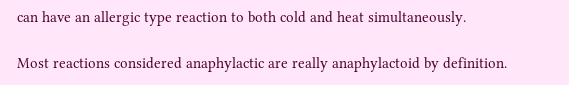can have an allergic type reaction to both cold and heat simultaneously.

Most reactions considered anaphylactic are really anaphylactoid by definition.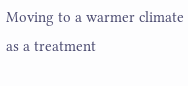Moving to a warmer climate as a treatment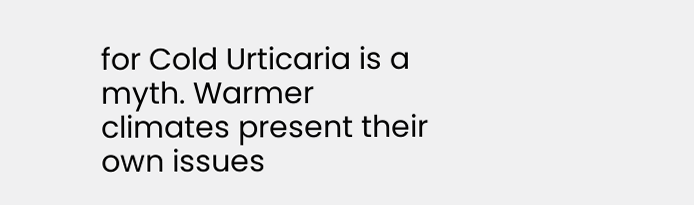for Cold Urticaria is a myth. Warmer climates present their own issues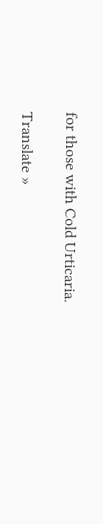for those with Cold Urticaria.

Translate »